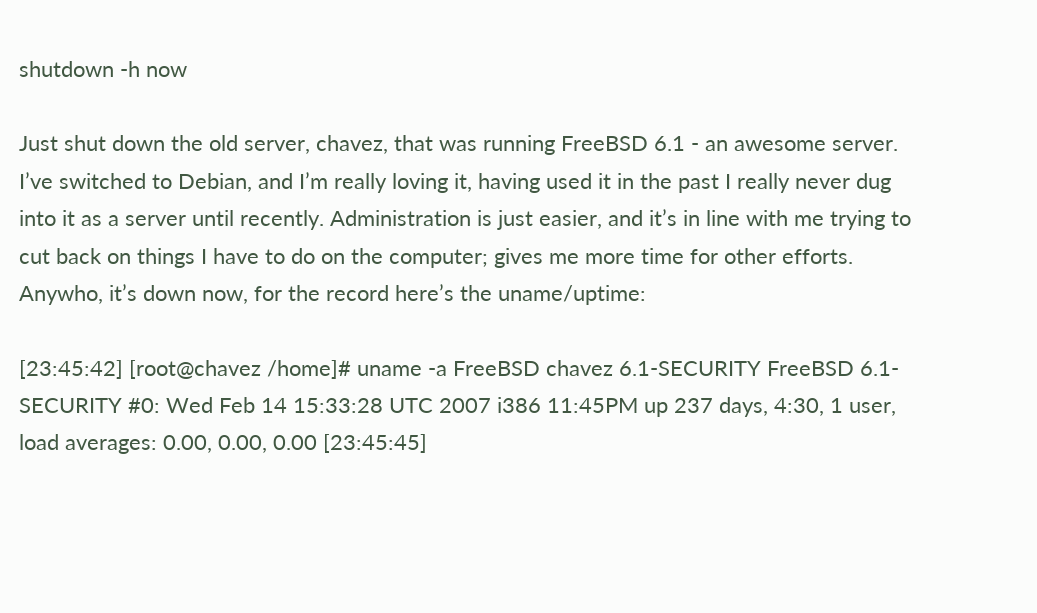shutdown -h now

Just shut down the old server, chavez, that was running FreeBSD 6.1 - an awesome server. I’ve switched to Debian, and I’m really loving it, having used it in the past I really never dug into it as a server until recently. Administration is just easier, and it’s in line with me trying to cut back on things I have to do on the computer; gives me more time for other efforts. Anywho, it’s down now, for the record here’s the uname/uptime:

[23:45:42] [root@chavez /home]# uname -a FreeBSD chavez 6.1-SECURITY FreeBSD 6.1-SECURITY #0: Wed Feb 14 15:33:28 UTC 2007 i386 11:45PM up 237 days, 4:30, 1 user, load averages: 0.00, 0.00, 0.00 [23:45:45]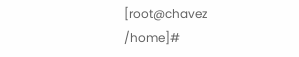[root@chavez /home]#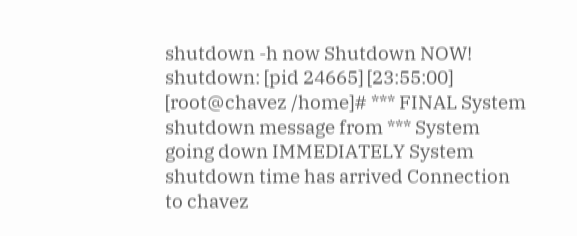shutdown -h now Shutdown NOW! shutdown: [pid 24665] [23:55:00] [root@chavez /home]# *** FINAL System shutdown message from *** System going down IMMEDIATELY System shutdown time has arrived Connection to chavez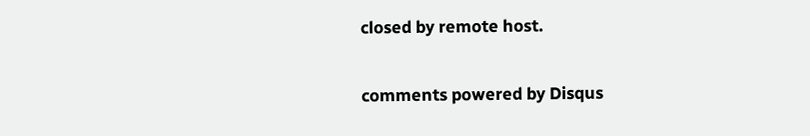closed by remote host.

comments powered by Disqus